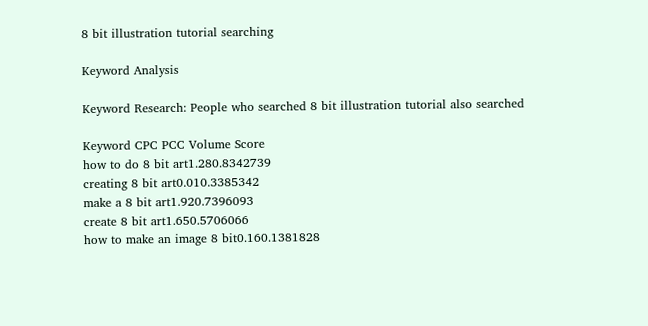8 bit illustration tutorial searching

Keyword Analysis

Keyword Research: People who searched 8 bit illustration tutorial also searched

Keyword CPC PCC Volume Score
how to do 8 bit art1.280.8342739
creating 8 bit art0.010.3385342
make a 8 bit art1.920.7396093
create 8 bit art1.650.5706066
how to make an image 8 bit0.160.1381828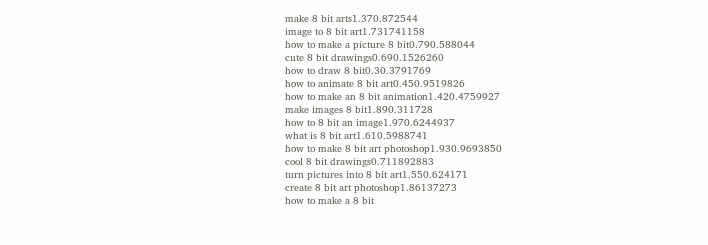make 8 bit arts1.370.872544
image to 8 bit art1.731741158
how to make a picture 8 bit0.790.588044
cute 8 bit drawings0.690.1526260
how to draw 8 bit0.30.3791769
how to animate 8 bit art0.450.9519826
how to make an 8 bit animation1.420.4759927
make images 8 bit1.890.311728
how to 8 bit an image1.970.6244937
what is 8 bit art1.610.5988741
how to make 8 bit art photoshop1.930.9693850
cool 8 bit drawings0.711892883
turn pictures into 8 bit art1.550.624171
create 8 bit art photoshop1.86137273
how to make a 8 bit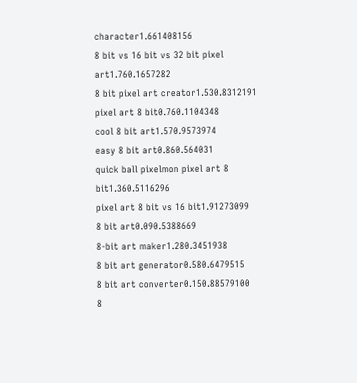character1.661408156
8 bit vs 16 bit vs 32 bit pixel art1.760.1657282
8 bit pixel art creator1.530.8312191
pixel art 8 bit0.760.1104348
cool 8 bit art1.570.9573974
easy 8 bit art0.860.564031
quick ball pixelmon pixel art 8 bit1.360.5116296
pixel art 8 bit vs 16 bit1.91273099
8 bit art0.090.5388669
8-bit art maker1.280.3451938
8 bit art generator0.580.6479515
8 bit art converter0.150.88579100
8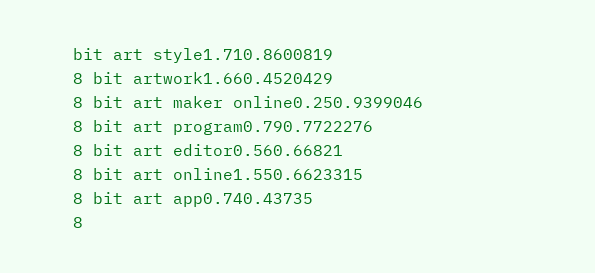bit art style1.710.8600819
8 bit artwork1.660.4520429
8 bit art maker online0.250.9399046
8 bit art program0.790.7722276
8 bit art editor0.560.66821
8 bit art online1.550.6623315
8 bit art app0.740.43735
8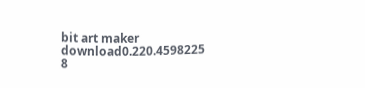bit art maker download0.220.4598225
8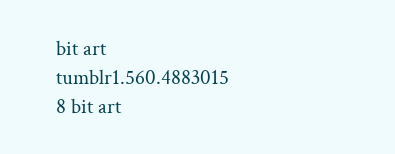bit art tumblr1.560.4883015
8 bit art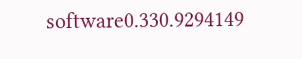software0.330.9294149